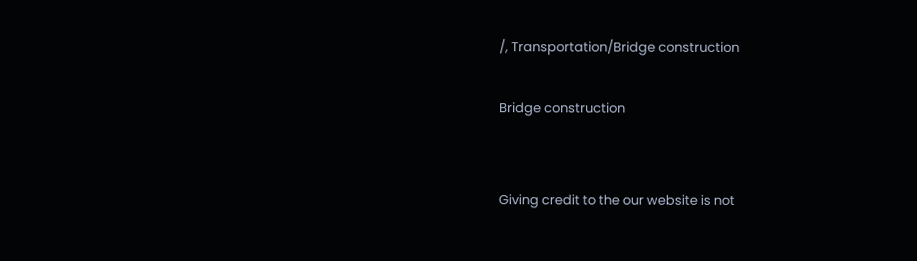/, Transportation/Bridge construction

Bridge construction


Giving credit to the our website is not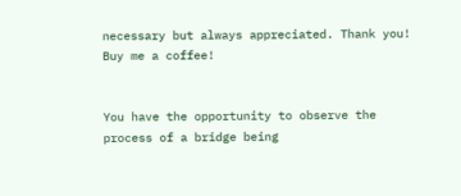necessary but always appreciated. Thank you!
Buy me a coffee!


You have the opportunity to observe the process of a bridge being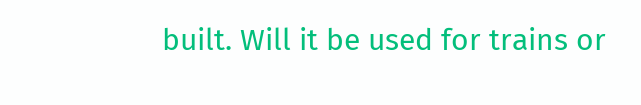built. Will it be used for trains or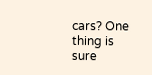cars? One thing is sure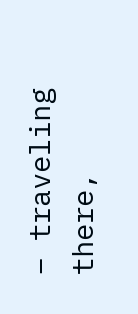– traveling there,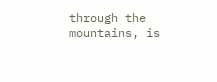through the mountains, is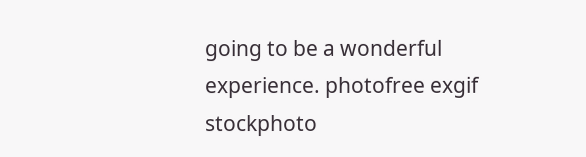going to be a wonderful experience. photofree exgif stockphoto